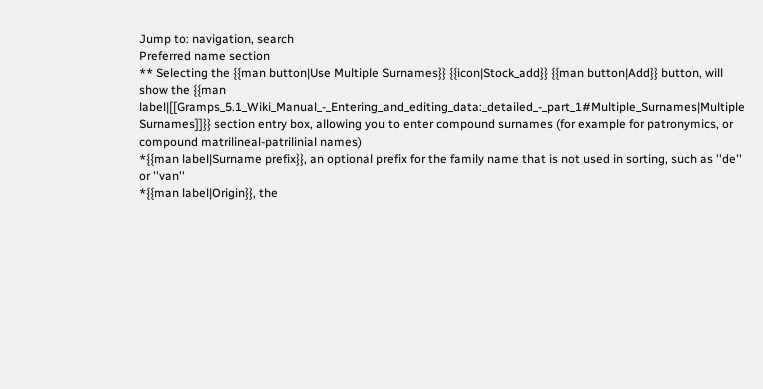Jump to: navigation, search
Preferred name section
** Selecting the {{man button|Use Multiple Surnames}} {{icon|Stock_add}} {{man button|Add}} button, will show the {{man label|[[Gramps_5.1_Wiki_Manual_-_Entering_and_editing_data:_detailed_-_part_1#Multiple_Surnames|Multiple Surnames]]}} section entry box, allowing you to enter compound surnames (for example for patronymics, or compound matrilineal-patrilinial names)
*{{man label|Surname prefix}}, an optional prefix for the family name that is not used in sorting, such as ''de'' or ''van''
*{{man label|Origin}}, the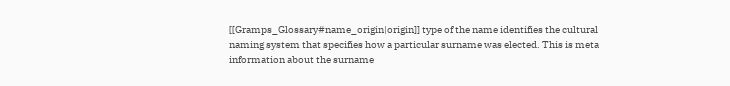[[Gramps_Glossary#name_origin|origin]] type of the name identifies the cultural naming system that specifies how a particular surname was elected. This is meta information about the surname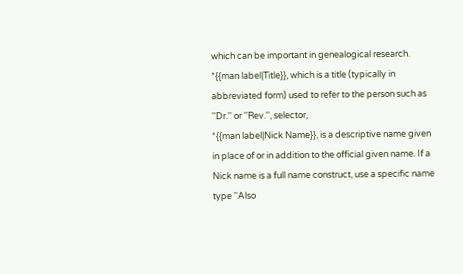which can be important in genealogical research.
*{{man label|Title}}, which is a title (typically in abbreviated form) used to refer to the person such as ''Dr.'' or ''Rev.'', selector,
*{{man label|Nick Name}}, is a descriptive name given in place of or in addition to the official given name. If a Nick name is a full name construct, use a specific name type ''Also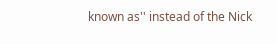known as'' instead of the Nick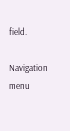field.

Navigation menu